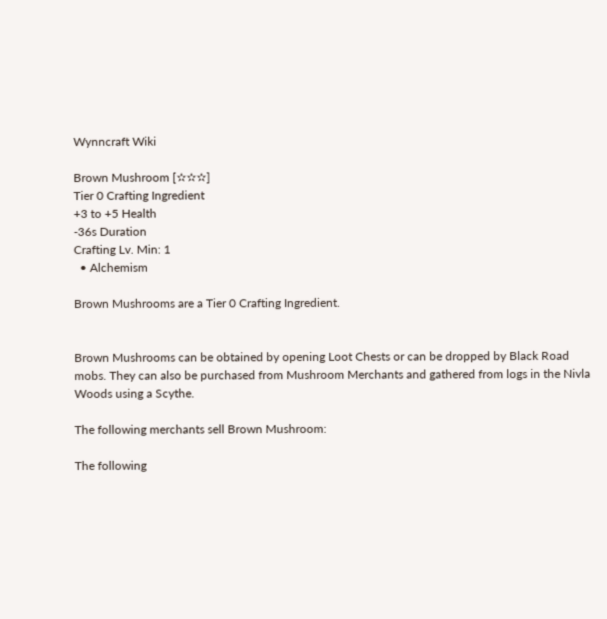Wynncraft Wiki

Brown Mushroom [✫✫✫]
Tier 0 Crafting Ingredient
+3 to +5 Health
-36s Duration
Crafting Lv. Min: 1
  • Alchemism

Brown Mushrooms are a Tier 0 Crafting Ingredient.


Brown Mushrooms can be obtained by opening Loot Chests or can be dropped by Black Road mobs. They can also be purchased from Mushroom Merchants and gathered from logs in the Nivla Woods using a Scythe.

The following merchants sell Brown Mushroom:

The following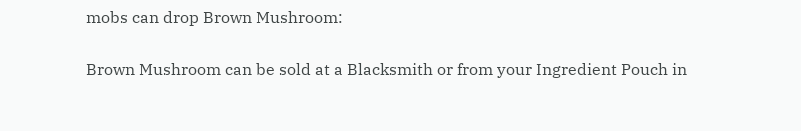mobs can drop Brown Mushroom:


Brown Mushroom can be sold at a Blacksmith or from your Ingredient Pouch in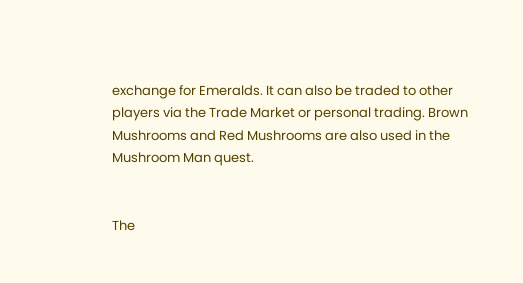exchange for Emeralds. It can also be traded to other players via the Trade Market or personal trading. Brown Mushrooms and Red Mushrooms are also used in the Mushroom Man quest.


The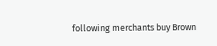following merchants buy Brown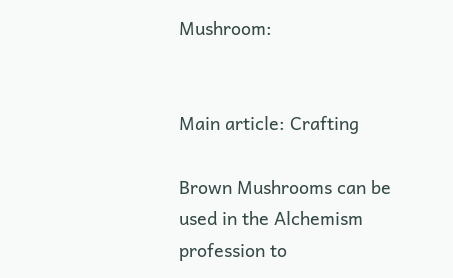Mushroom:


Main article: Crafting

Brown Mushrooms can be used in the Alchemism profession to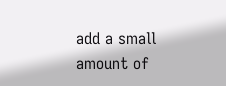add a small amount of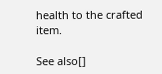health to the crafted item.

See also[]